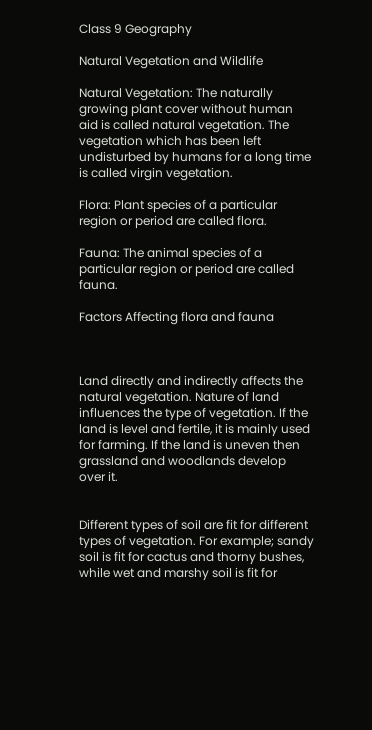Class 9 Geography

Natural Vegetation and Wildlife

Natural Vegetation: The naturally growing plant cover without human aid is called natural vegetation. The vegetation which has been left undisturbed by humans for a long time is called virgin vegetation.

Flora: Plant species of a particular region or period are called flora.

Fauna: The animal species of a particular region or period are called fauna.

Factors Affecting flora and fauna



Land directly and indirectly affects the natural vegetation. Nature of land influences the type of vegetation. If the land is level and fertile, it is mainly used for farming. If the land is uneven then grassland and woodlands develop over it.


Different types of soil are fit for different types of vegetation. For example; sandy soil is fit for cactus and thorny bushes, while wet and marshy soil is fit for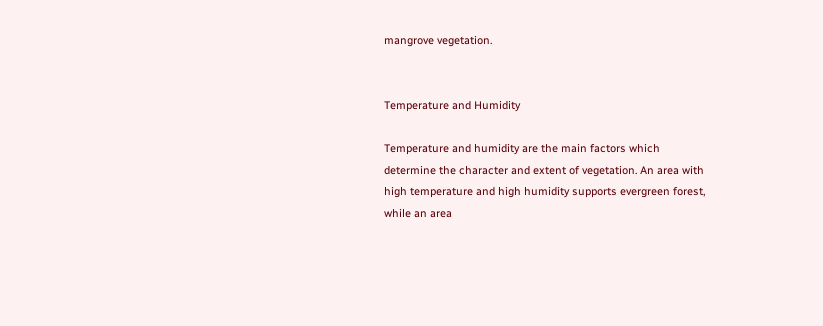mangrove vegetation.


Temperature and Humidity

Temperature and humidity are the main factors which determine the character and extent of vegetation. An area with high temperature and high humidity supports evergreen forest, while an area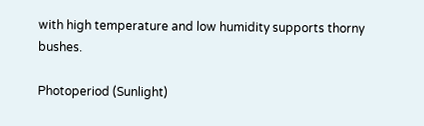with high temperature and low humidity supports thorny bushes.

Photoperiod (Sunlight)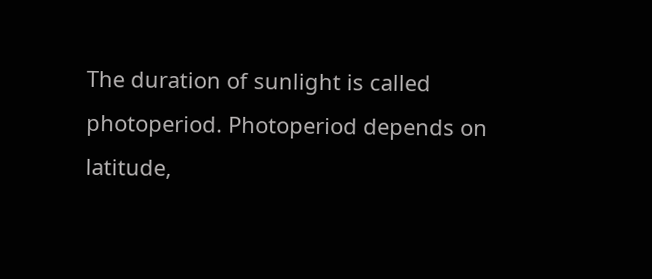The duration of sunlight is called photoperiod. Photoperiod depends on latitude,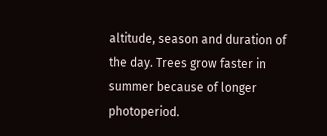altitude, season and duration of the day. Trees grow faster in summer because of longer photoperiod.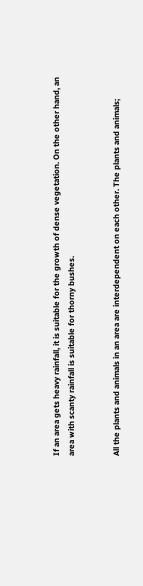If an area gets heavy rainfall, it is suitable for the growth of dense vegetation. On the other hand, an area with scanty rainfall is suitable for thorny bushes.


All the plants and animals in an area are interdependent on each other. The plants and animals;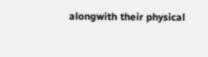alongwith their physical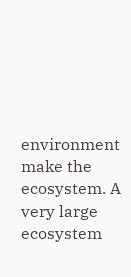environment make the ecosystem. A very large ecosystem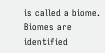is called a biome. Biomes are identified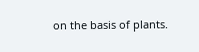on the basis of plants.